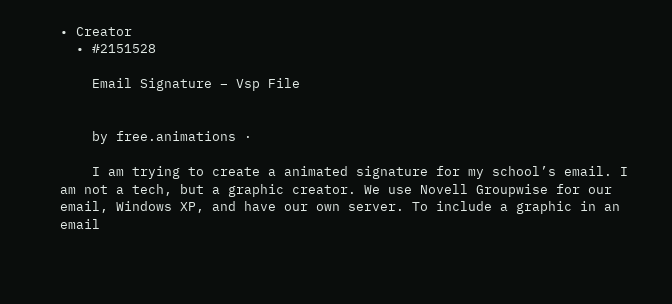• Creator
  • #2151528

    Email Signature – Vsp File


    by free.animations ·

    I am trying to create a animated signature for my school’s email. I am not a tech, but a graphic creator. We use Novell Groupwise for our email, Windows XP, and have our own server. To include a graphic in an email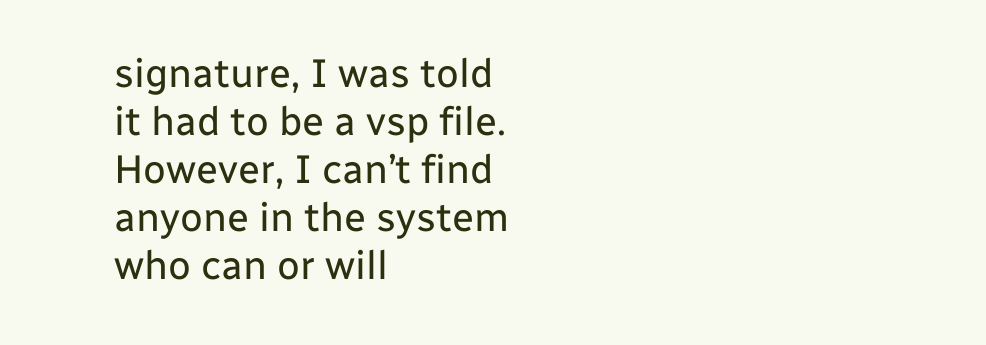signature, I was told it had to be a vsp file. However, I can’t find anyone in the system who can or will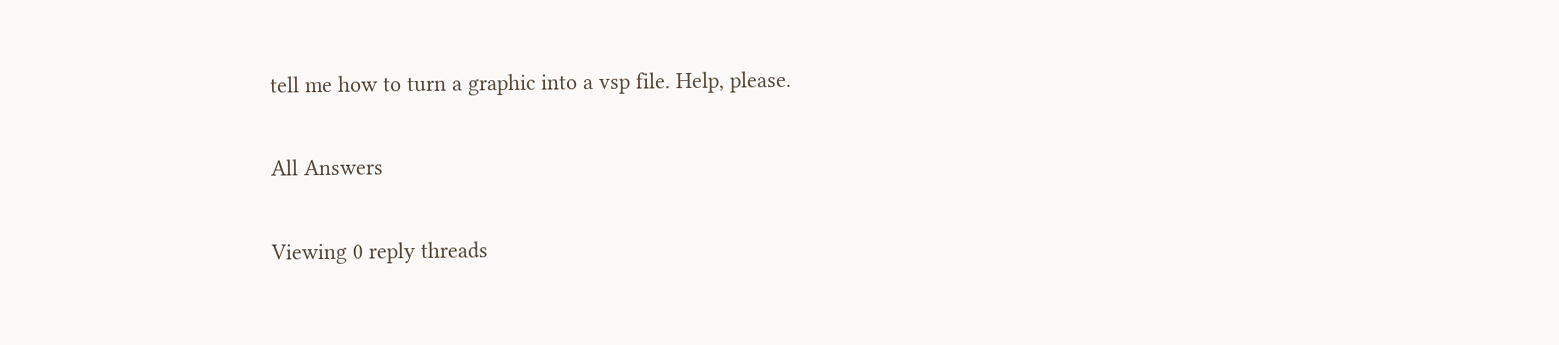tell me how to turn a graphic into a vsp file. Help, please.

All Answers

Viewing 0 reply threads